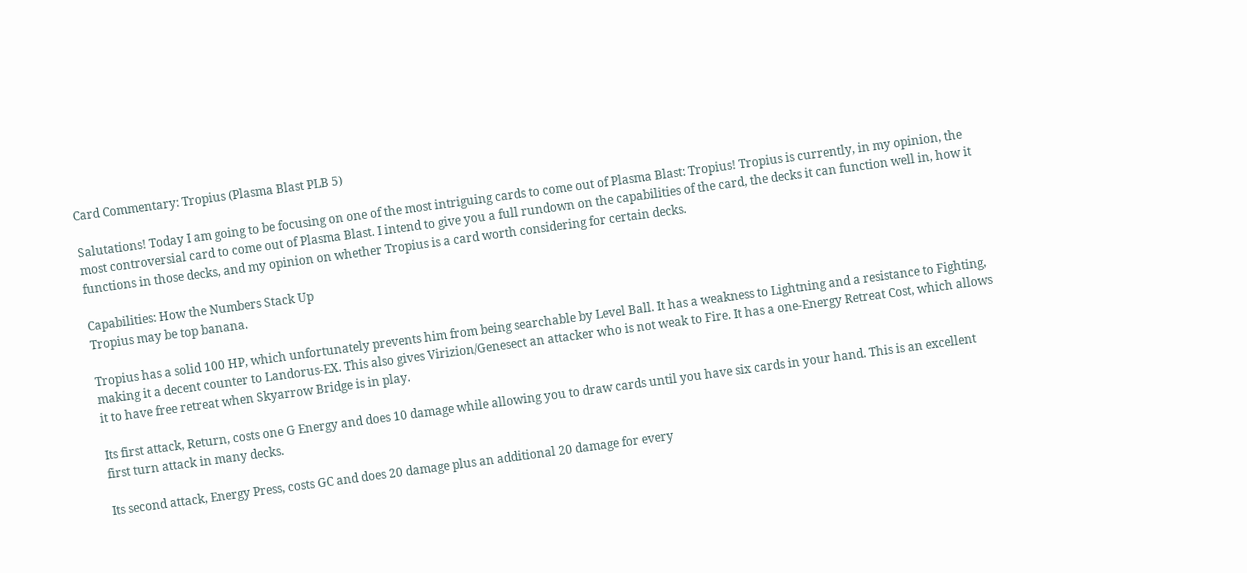Card Commentary: Tropius (Plasma Blast PLB 5)

Salutations! Today I am going to be focusing on one of the most intriguing cards to come out of Plasma Blast: Tropius! Tropius is currently, in my opinion, the most controversial card to come out of Plasma Blast. I intend to give you a full rundown on the capabilities of the card, the decks it can function well in, how it functions in those decks, and my opinion on whether Tropius is a card worth considering for certain decks.

Capabilities: How the Numbers Stack Up
Tropius may be top banana.

Tropius has a solid 100 HP, which unfortunately prevents him from being searchable by Level Ball. It has a weakness to Lightning and a resistance to Fighting, making it a decent counter to Landorus-EX. This also gives Virizion/Genesect an attacker who is not weak to Fire. It has a one-Energy Retreat Cost, which allows it to have free retreat when Skyarrow Bridge is in play.

Its first attack, Return, costs one G Energy and does 10 damage while allowing you to draw cards until you have six cards in your hand. This is an excellent first turn attack in many decks.

Its second attack, Energy Press, costs GC and does 20 damage plus an additional 20 damage for every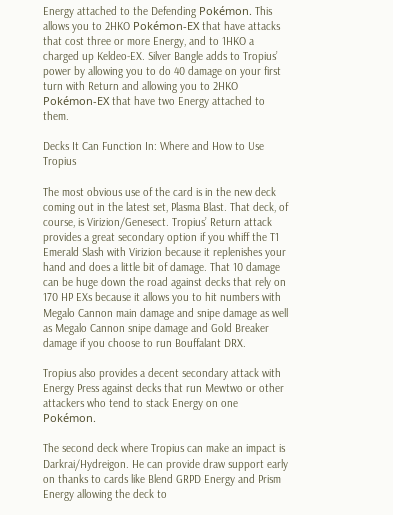Energy attached to the Defending Pokémon. This allows you to 2HKO Pokémon-EX that have attacks that cost three or more Energy, and to 1HKO a charged up Keldeo-EX. Silver Bangle adds to Tropius’ power by allowing you to do 40 damage on your first turn with Return and allowing you to 2HKO Pokémon-EX that have two Energy attached to them.

Decks It Can Function In: Where and How to Use Tropius

The most obvious use of the card is in the new deck coming out in the latest set, Plasma Blast. That deck, of course, is Virizion/Genesect. Tropius’ Return attack provides a great secondary option if you whiff the T1 Emerald Slash with Virizion because it replenishes your hand and does a little bit of damage. That 10 damage can be huge down the road against decks that rely on 170 HP EXs because it allows you to hit numbers with Megalo Cannon main damage and snipe damage as well as Megalo Cannon snipe damage and Gold Breaker damage if you choose to run Bouffalant DRX.

Tropius also provides a decent secondary attack with Energy Press against decks that run Mewtwo or other attackers who tend to stack Energy on one Pokémon.

The second deck where Tropius can make an impact is Darkrai/Hydreigon. He can provide draw support early on thanks to cards like Blend GRPD Energy and Prism Energy allowing the deck to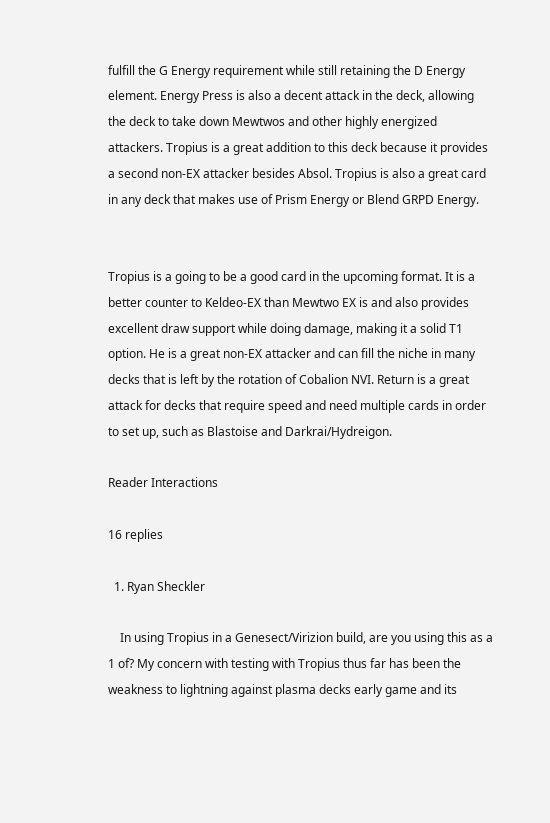fulfill the G Energy requirement while still retaining the D Energy element. Energy Press is also a decent attack in the deck, allowing the deck to take down Mewtwos and other highly energized attackers. Tropius is a great addition to this deck because it provides a second non-EX attacker besides Absol. Tropius is also a great card in any deck that makes use of Prism Energy or Blend GRPD Energy.


Tropius is a going to be a good card in the upcoming format. It is a better counter to Keldeo-EX than Mewtwo EX is and also provides excellent draw support while doing damage, making it a solid T1 option. He is a great non-EX attacker and can fill the niche in many decks that is left by the rotation of Cobalion NVI. Return is a great attack for decks that require speed and need multiple cards in order to set up, such as Blastoise and Darkrai/Hydreigon.

Reader Interactions

16 replies

  1. Ryan Sheckler

    In using Tropius in a Genesect/Virizion build, are you using this as a 1 of? My concern with testing with Tropius thus far has been the weakness to lightning against plasma decks early game and its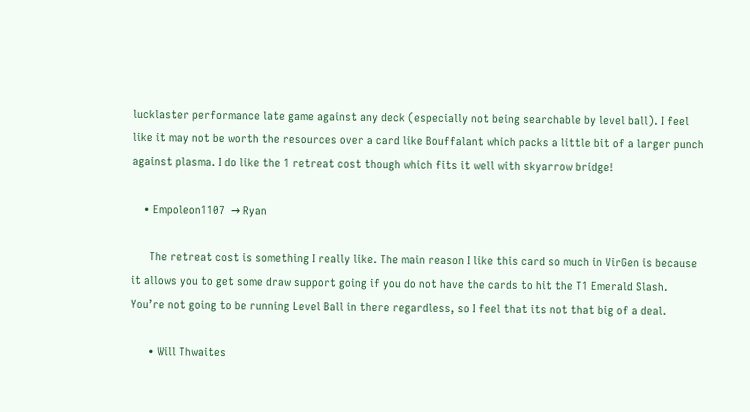lucklaster performance late game against any deck (especially not being searchable by level ball). I feel like it may not be worth the resources over a card like Bouffalant which packs a little bit of a larger punch against plasma. I do like the 1 retreat cost though which fits it well with skyarrow bridge!

    • Empoleon1107  → Ryan

      The retreat cost is something I really like. The main reason I like this card so much in VirGen is because it allows you to get some draw support going if you do not have the cards to hit the T1 Emerald Slash. You’re not going to be running Level Ball in there regardless, so I feel that its not that big of a deal.

      • Will Thwaites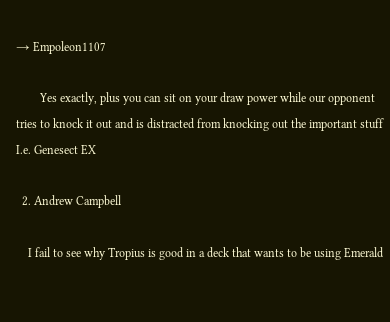→ Empoleon1107

        Yes exactly, plus you can sit on your draw power while our opponent tries to knock it out and is distracted from knocking out the important stuff I.e. Genesect EX

  2. Andrew Campbell

    I fail to see why Tropius is good in a deck that wants to be using Emerald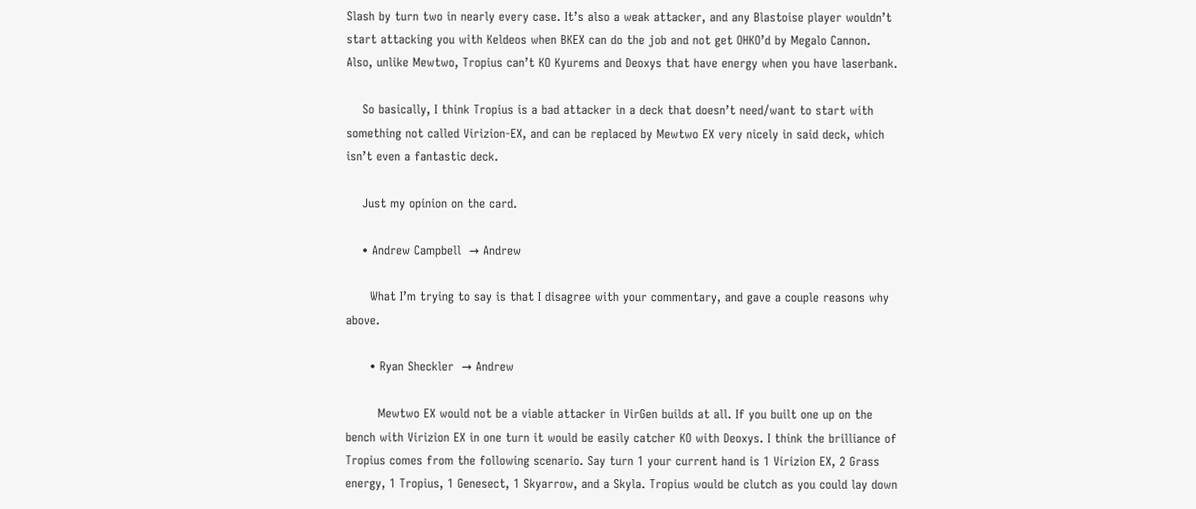Slash by turn two in nearly every case. It’s also a weak attacker, and any Blastoise player wouldn’t start attacking you with Keldeos when BKEX can do the job and not get OHKO’d by Megalo Cannon. Also, unlike Mewtwo, Tropius can’t KO Kyurems and Deoxys that have energy when you have laserbank.

    So basically, I think Tropius is a bad attacker in a deck that doesn’t need/want to start with something not called Virizion-EX, and can be replaced by Mewtwo EX very nicely in said deck, which isn’t even a fantastic deck.

    Just my opinion on the card.

    • Andrew Campbell  → Andrew

      What I’m trying to say is that I disagree with your commentary, and gave a couple reasons why above.

      • Ryan Sheckler  → Andrew

        Mewtwo EX would not be a viable attacker in VirGen builds at all. If you built one up on the bench with Virizion EX in one turn it would be easily catcher KO with Deoxys. I think the brilliance of Tropius comes from the following scenario. Say turn 1 your current hand is 1 Virizion EX, 2 Grass energy, 1 Tropius, 1 Genesect, 1 Skyarrow, and a Skyla. Tropius would be clutch as you could lay down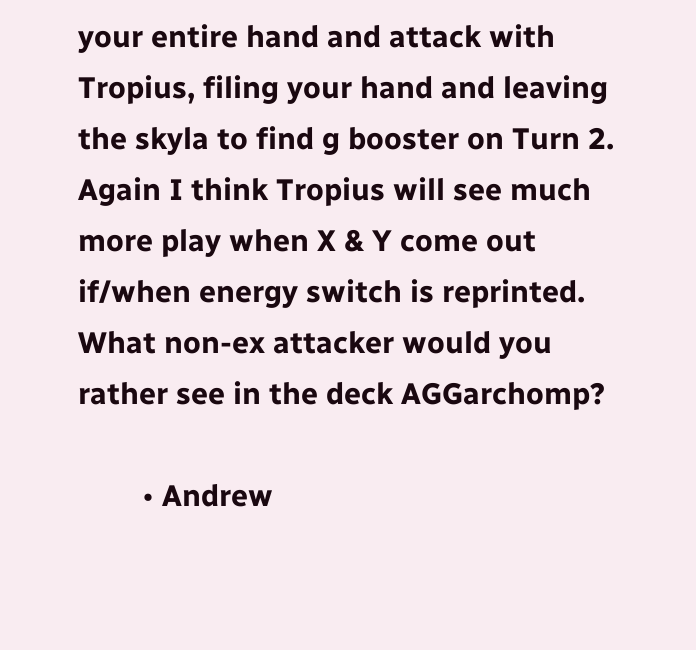your entire hand and attack with Tropius, filing your hand and leaving the skyla to find g booster on Turn 2. Again I think Tropius will see much more play when X & Y come out if/when energy switch is reprinted. What non-ex attacker would you rather see in the deck AGGarchomp?

        • Andrew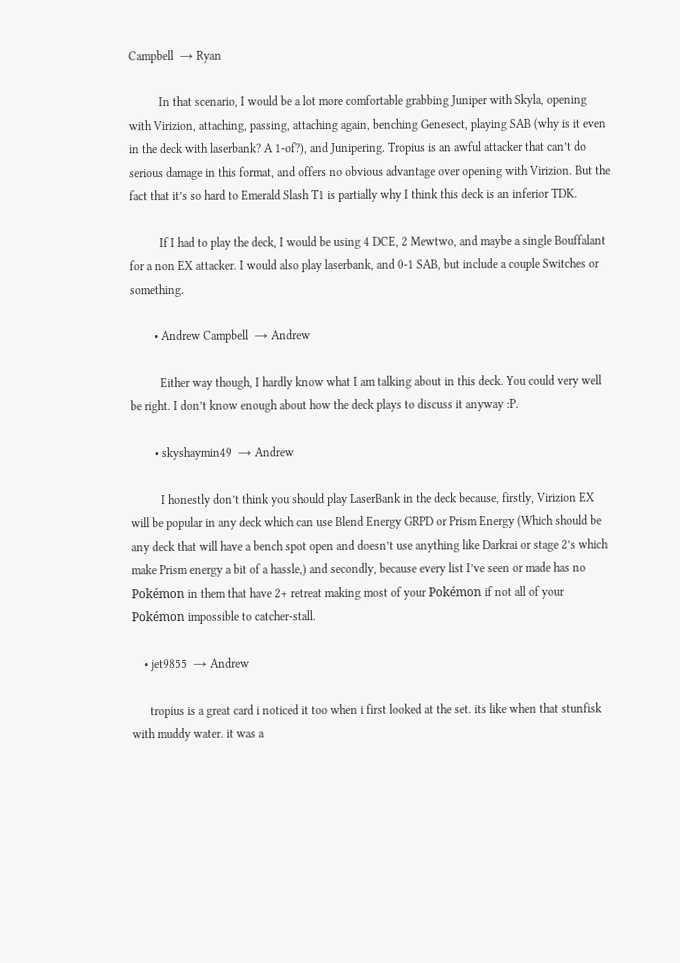Campbell  → Ryan

          In that scenario, I would be a lot more comfortable grabbing Juniper with Skyla, opening with Virizion, attaching, passing, attaching again, benching Genesect, playing SAB (why is it even in the deck with laserbank? A 1-of?), and Junipering. Tropius is an awful attacker that can’t do serious damage in this format, and offers no obvious advantage over opening with Virizion. But the fact that it’s so hard to Emerald Slash T1 is partially why I think this deck is an inferior TDK.

          If I had to play the deck, I would be using 4 DCE, 2 Mewtwo, and maybe a single Bouffalant for a non EX attacker. I would also play laserbank, and 0-1 SAB, but include a couple Switches or something.

        • Andrew Campbell  → Andrew

          Either way though, I hardly know what I am talking about in this deck. You could very well be right. I don’t know enough about how the deck plays to discuss it anyway :P.

        • skyshaymin49  → Andrew

          I honestly don’t think you should play LaserBank in the deck because, firstly, Virizion EX will be popular in any deck which can use Blend Energy GRPD or Prism Energy (Which should be any deck that will have a bench spot open and doesn’t use anything like Darkrai or stage 2’s which make Prism energy a bit of a hassle,) and secondly, because every list I’ve seen or made has no Pokémon in them that have 2+ retreat making most of your Pokémon if not all of your Pokémon impossible to catcher-stall.

    • jet9855  → Andrew

      tropius is a great card i noticed it too when i first looked at the set. its like when that stunfisk with muddy water. it was a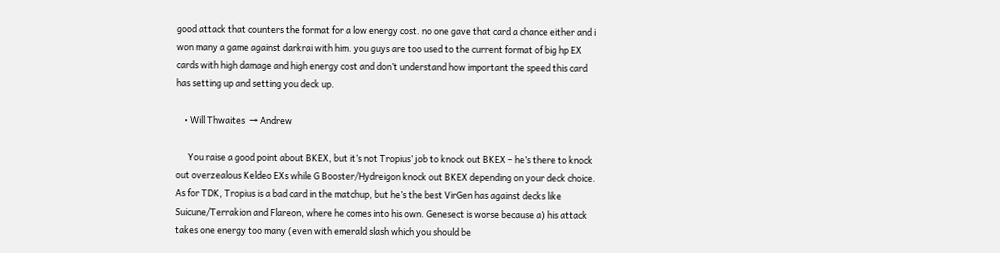good attack that counters the format for a low energy cost. no one gave that card a chance either and i won many a game against darkrai with him. you guys are too used to the current format of big hp EX cards with high damage and high energy cost and don’t understand how important the speed this card has setting up and setting you deck up.

    • Will Thwaites  → Andrew

      You raise a good point about BKEX, but it’s not Tropius’ job to knock out BKEX – he’s there to knock out overzealous Keldeo EXs while G Booster/Hydreigon knock out BKEX depending on your deck choice. As for TDK, Tropius is a bad card in the matchup, but he’s the best VirGen has against decks like Suicune/Terrakion and Flareon, where he comes into his own. Genesect is worse because a) his attack takes one energy too many (even with emerald slash which you should be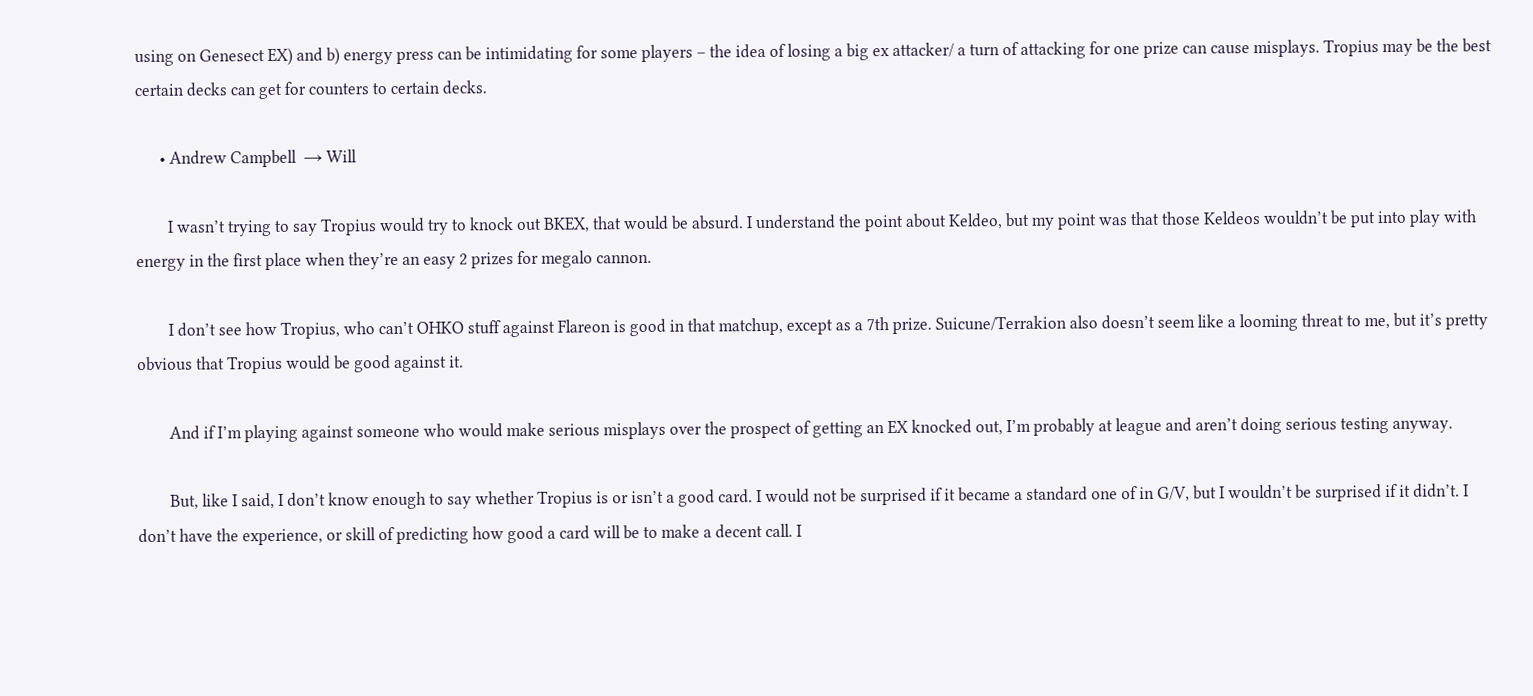using on Genesect EX) and b) energy press can be intimidating for some players – the idea of losing a big ex attacker/ a turn of attacking for one prize can cause misplays. Tropius may be the best certain decks can get for counters to certain decks.

      • Andrew Campbell  → Will

        I wasn’t trying to say Tropius would try to knock out BKEX, that would be absurd. I understand the point about Keldeo, but my point was that those Keldeos wouldn’t be put into play with energy in the first place when they’re an easy 2 prizes for megalo cannon.

        I don’t see how Tropius, who can’t OHKO stuff against Flareon is good in that matchup, except as a 7th prize. Suicune/Terrakion also doesn’t seem like a looming threat to me, but it’s pretty obvious that Tropius would be good against it.

        And if I’m playing against someone who would make serious misplays over the prospect of getting an EX knocked out, I’m probably at league and aren’t doing serious testing anyway.

        But, like I said, I don’t know enough to say whether Tropius is or isn’t a good card. I would not be surprised if it became a standard one of in G/V, but I wouldn’t be surprised if it didn’t. I don’t have the experience, or skill of predicting how good a card will be to make a decent call. I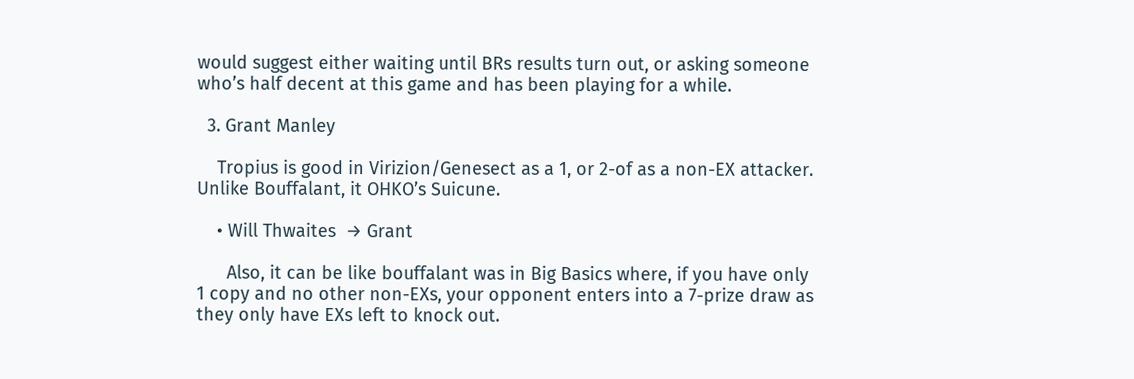would suggest either waiting until BRs results turn out, or asking someone who’s half decent at this game and has been playing for a while.

  3. Grant Manley

    Tropius is good in Virizion/Genesect as a 1, or 2-of as a non-EX attacker. Unlike Bouffalant, it OHKO’s Suicune.

    • Will Thwaites  → Grant

      Also, it can be like bouffalant was in Big Basics where, if you have only 1 copy and no other non-EXs, your opponent enters into a 7-prize draw as they only have EXs left to knock out.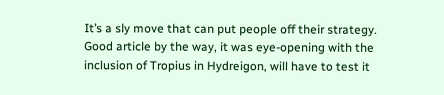It’s a sly move that can put people off their strategy. Good article by the way, it was eye-opening with the inclusion of Tropius in Hydreigon, will have to test it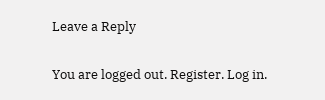Leave a Reply

You are logged out. Register. Log in.